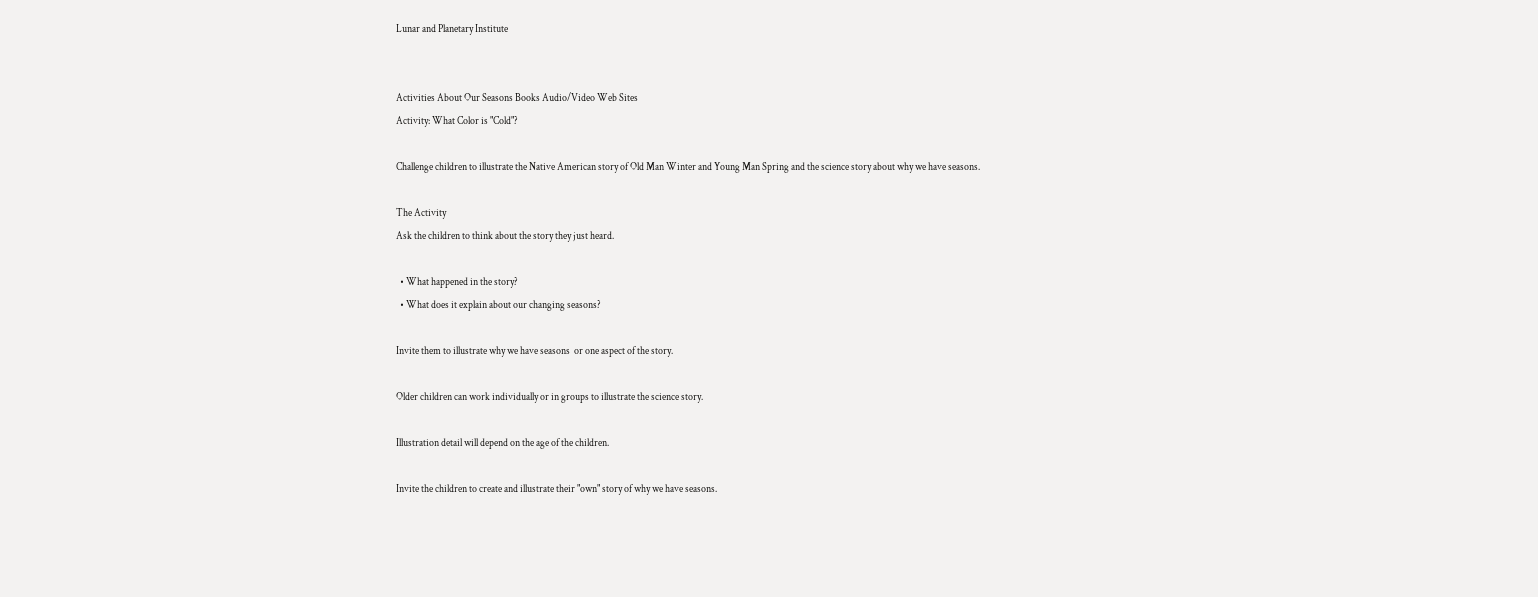Lunar and Planetary Institute


Activities About Our Seasons Books Audio/Video Web Sites
Activity: What Color is "Cold"?

Challenge children to illustrate the Native American story of Old Man Winter and Young Man Spring and the science story about why we have seasons.

The Activity
Ask the children to think about the story they just heard.

  • What happened in the story?
  • What does it explain about our changing seasons?

Invite them to illustrate why we have seasons  or one aspect of the story.

Older children can work individually or in groups to illustrate the science story.

Illustration detail will depend on the age of the children.

Invite the children to create and illustrate their "own" story of why we have seasons.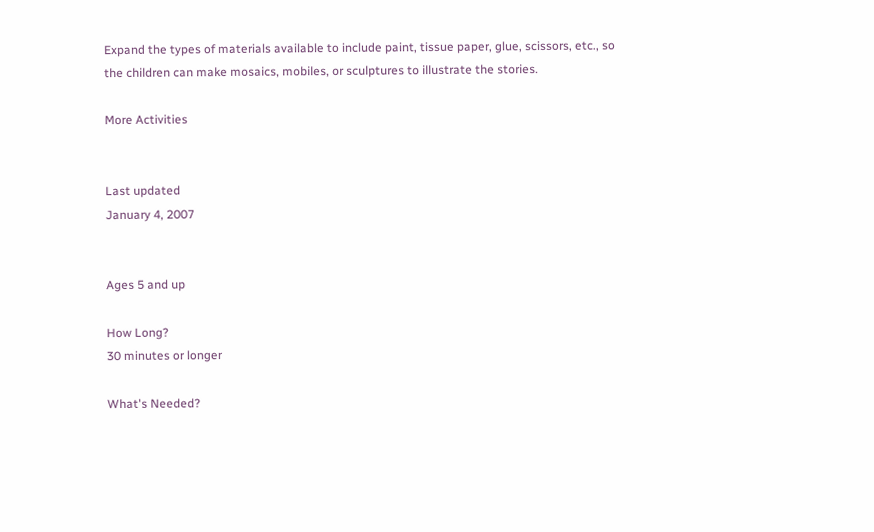Expand the types of materials available to include paint, tissue paper, glue, scissors, etc., so the children can make mosaics, mobiles, or sculptures to illustrate the stories.

More Activities


Last updated
January 4, 2007


Ages 5 and up

How Long?
30 minutes or longer

What's Needed?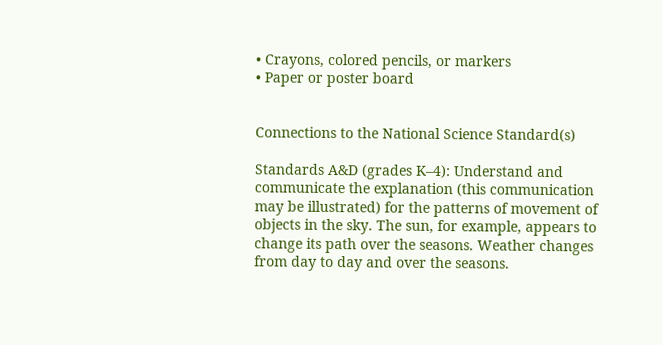• Crayons, colored pencils, or markers
• Paper or poster board


Connections to the National Science Standard(s)

Standards A&D (grades K–4): Understand and communicate the explanation (this communication may be illustrated) for the patterns of movement of objects in the sky. The sun, for example, appears to change its path over the seasons. Weather changes from day to day and over the seasons.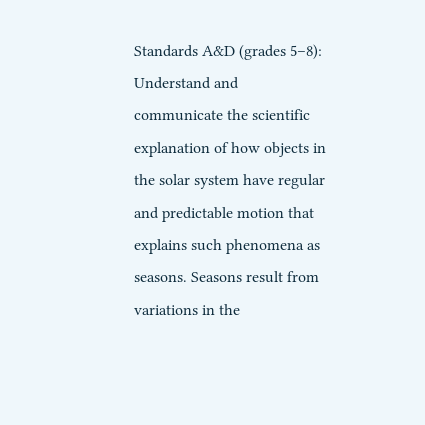Standards A&D (grades 5–8): Understand and communicate the scientific explanation of how objects in the solar system have regular and predictable motion that explains such phenomena as seasons. Seasons result from variations in the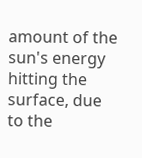amount of the sun's energy hitting the surface, due to the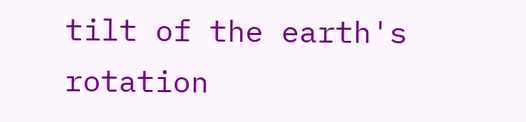tilt of the earth's rotation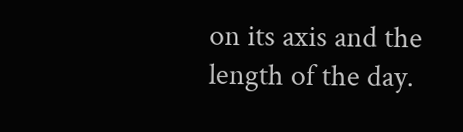on its axis and the length of the day.